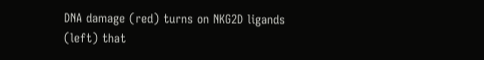DNA damage (red) turns on NKG2D ligands (left) that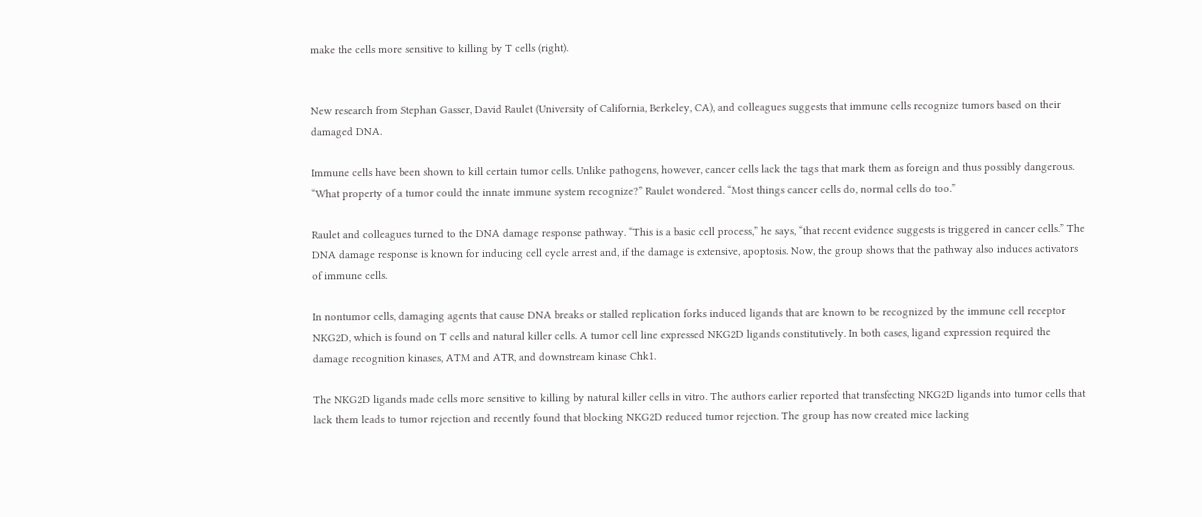make the cells more sensitive to killing by T cells (right).


New research from Stephan Gasser, David Raulet (University of California, Berkeley, CA), and colleagues suggests that immune cells recognize tumors based on their damaged DNA.

Immune cells have been shown to kill certain tumor cells. Unlike pathogens, however, cancer cells lack the tags that mark them as foreign and thus possibly dangerous. “What property of a tumor could the innate immune system recognize?” Raulet wondered. “Most things cancer cells do, normal cells do too.”

Raulet and colleagues turned to the DNA damage response pathway. “This is a basic cell process,” he says, “that recent evidence suggests is triggered in cancer cells.” The DNA damage response is known for inducing cell cycle arrest and, if the damage is extensive, apoptosis. Now, the group shows that the pathway also induces activators of immune cells.

In nontumor cells, damaging agents that cause DNA breaks or stalled replication forks induced ligands that are known to be recognized by the immune cell receptor NKG2D, which is found on T cells and natural killer cells. A tumor cell line expressed NKG2D ligands constitutively. In both cases, ligand expression required the damage recognition kinases, ATM and ATR, and downstream kinase Chk1.

The NKG2D ligands made cells more sensitive to killing by natural killer cells in vitro. The authors earlier reported that transfecting NKG2D ligands into tumor cells that lack them leads to tumor rejection and recently found that blocking NKG2D reduced tumor rejection. The group has now created mice lacking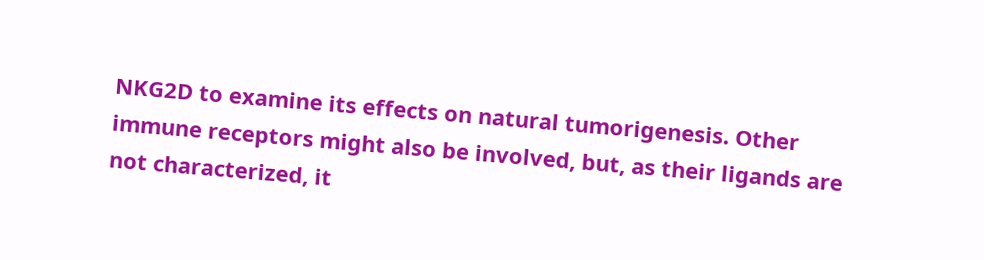NKG2D to examine its effects on natural tumorigenesis. Other immune receptors might also be involved, but, as their ligands are not characterized, it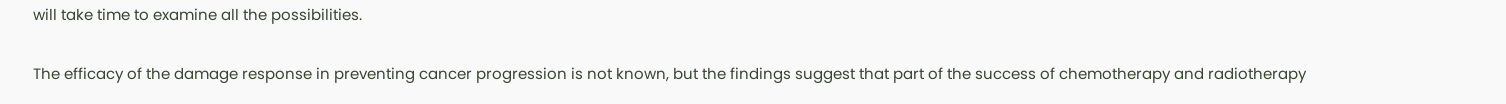will take time to examine all the possibilities.

The efficacy of the damage response in preventing cancer progression is not known, but the findings suggest that part of the success of chemotherapy and radiotherapy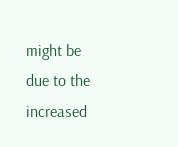might be due to the increased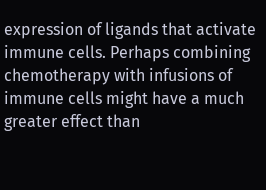expression of ligands that activate immune cells. Perhaps combining chemotherapy with infusions of immune cells might have a much greater effect than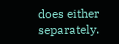does either separately.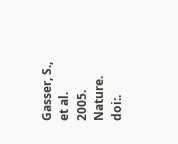Gasser, S., et al. 2005. Nature. doi:.